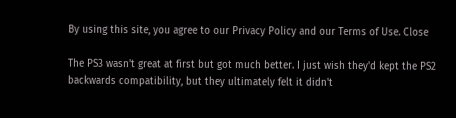By using this site, you agree to our Privacy Policy and our Terms of Use. Close

The PS3 wasn't great at first but got much better. I just wish they'd kept the PS2 backwards compatibility, but they ultimately felt it didn't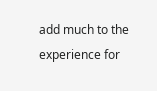add much to the experience for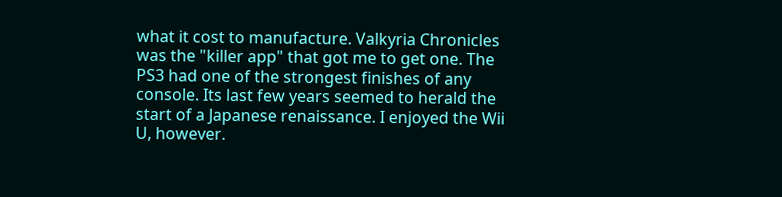what it cost to manufacture. Valkyria Chronicles was the "killer app" that got me to get one. The PS3 had one of the strongest finishes of any console. Its last few years seemed to herald the start of a Japanese renaissance. I enjoyed the Wii U, however.